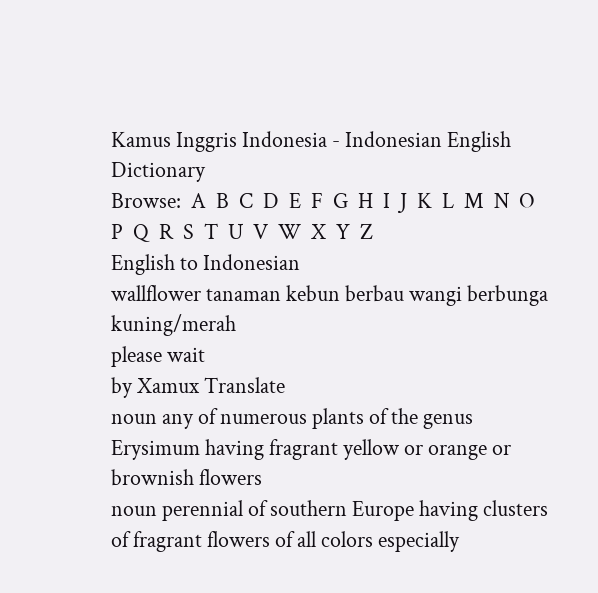Kamus Inggris Indonesia - Indonesian English Dictionary
Browse:  A  B  C  D  E  F  G  H  I  J  K  L  M  N  O  P  Q  R  S  T  U  V  W  X  Y  Z
English to Indonesian
wallflower tanaman kebun berbau wangi berbunga kuning/merah
please wait
by Xamux Translate
noun any of numerous plants of the genus Erysimum having fragrant yellow or orange or brownish flowers
noun perennial of southern Europe having clusters of fragrant flowers of all colors especially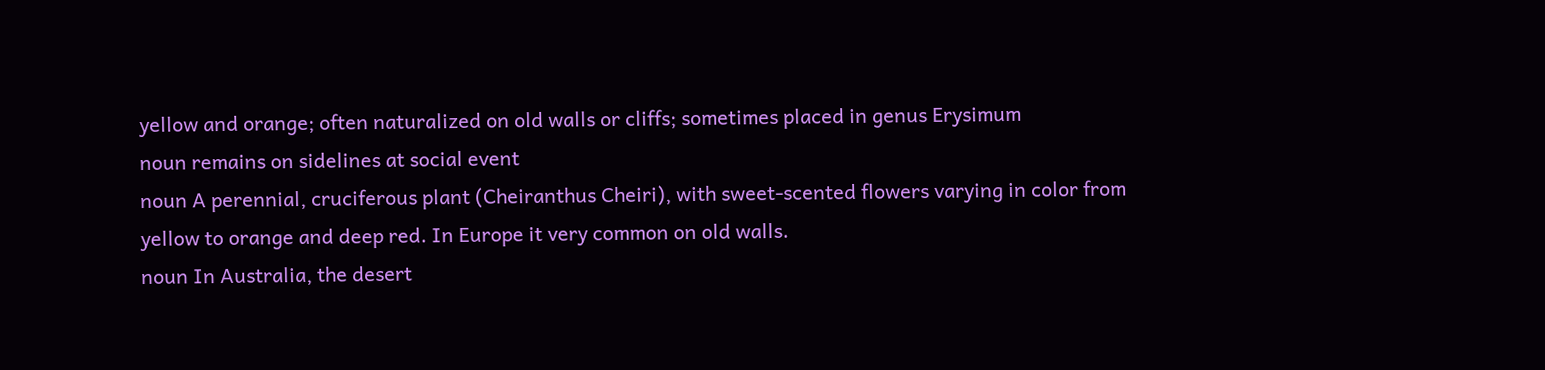yellow and orange; often naturalized on old walls or cliffs; sometimes placed in genus Erysimum
noun remains on sidelines at social event
noun A perennial, cruciferous plant (Cheiranthus Cheiri), with sweet-scented flowers varying in color from yellow to orange and deep red. In Europe it very common on old walls.
noun In Australia, the desert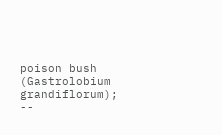poison bush (Gastrolobium grandiflorum); --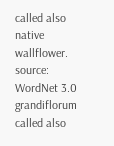called also native wallflower.
source: WordNet 3.0
grandiflorum called also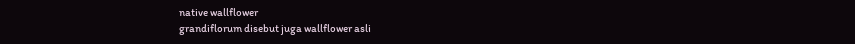native wallflower
grandiflorum disebut juga wallflower asli